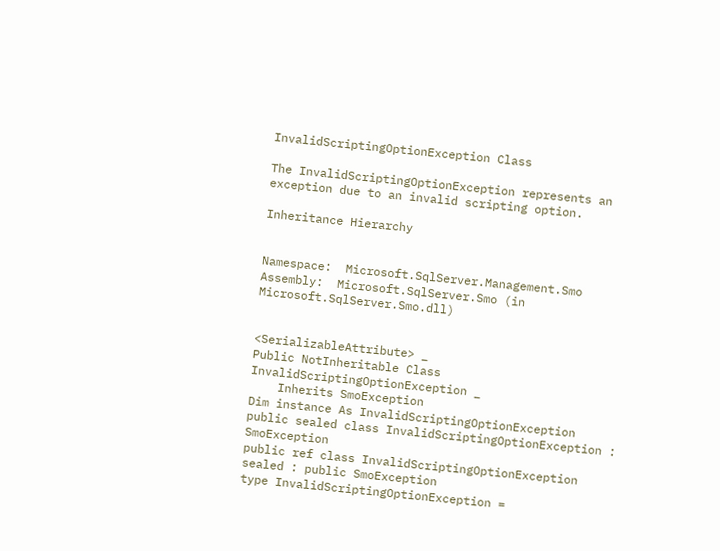InvalidScriptingOptionException Class

The InvalidScriptingOptionException represents an exception due to an invalid scripting option.

Inheritance Hierarchy


Namespace:  Microsoft.SqlServer.Management.Smo
Assembly:  Microsoft.SqlServer.Smo (in Microsoft.SqlServer.Smo.dll)


<SerializableAttribute> _
Public NotInheritable Class InvalidScriptingOptionException _
    Inherits SmoException
Dim instance As InvalidScriptingOptionException
public sealed class InvalidScriptingOptionException : SmoException
public ref class InvalidScriptingOptionException sealed : public SmoException
type InvalidScriptingOptionException =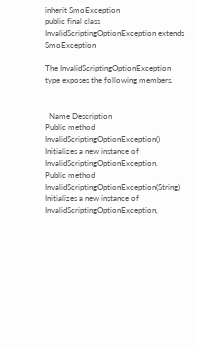inherit SmoException
public final class InvalidScriptingOptionException extends SmoException

The InvalidScriptingOptionException type exposes the following members.


  Name Description
Public method InvalidScriptingOptionException() Initializes a new instance of InvalidScriptingOptionException.
Public method InvalidScriptingOptionException(String) Initializes a new instance of InvalidScriptingOptionException,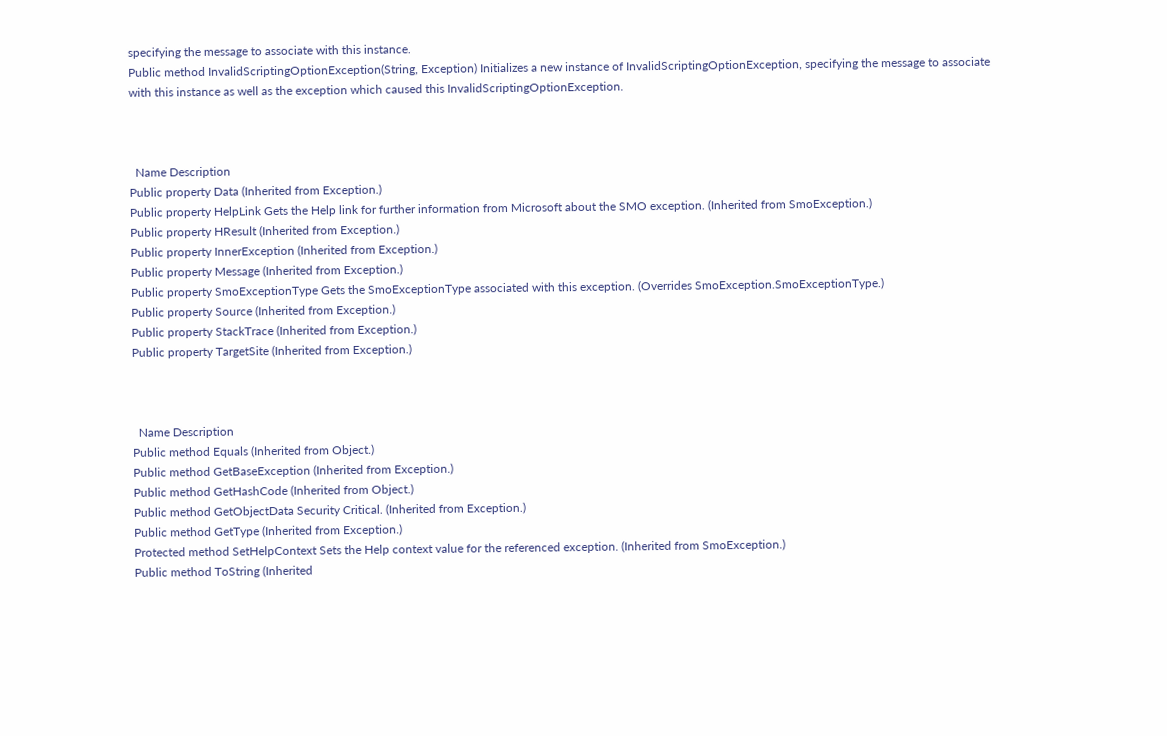specifying the message to associate with this instance.
Public method InvalidScriptingOptionException(String, Exception) Initializes a new instance of InvalidScriptingOptionException, specifying the message to associate with this instance as well as the exception which caused this InvalidScriptingOptionException.



  Name Description
Public property Data (Inherited from Exception.)
Public property HelpLink Gets the Help link for further information from Microsoft about the SMO exception. (Inherited from SmoException.)
Public property HResult (Inherited from Exception.)
Public property InnerException (Inherited from Exception.)
Public property Message (Inherited from Exception.)
Public property SmoExceptionType Gets the SmoExceptionType associated with this exception. (Overrides SmoException.SmoExceptionType.)
Public property Source (Inherited from Exception.)
Public property StackTrace (Inherited from Exception.)
Public property TargetSite (Inherited from Exception.)



  Name Description
Public method Equals (Inherited from Object.)
Public method GetBaseException (Inherited from Exception.)
Public method GetHashCode (Inherited from Object.)
Public method GetObjectData Security Critical. (Inherited from Exception.)
Public method GetType (Inherited from Exception.)
Protected method SetHelpContext Sets the Help context value for the referenced exception. (Inherited from SmoException.)
Public method ToString (Inherited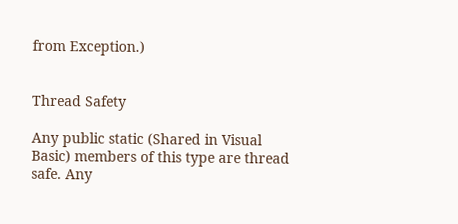from Exception.)


Thread Safety

Any public static (Shared in Visual Basic) members of this type are thread safe. Any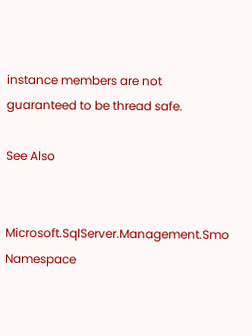instance members are not guaranteed to be thread safe.

See Also


Microsoft.SqlServer.Management.Smo Namespace